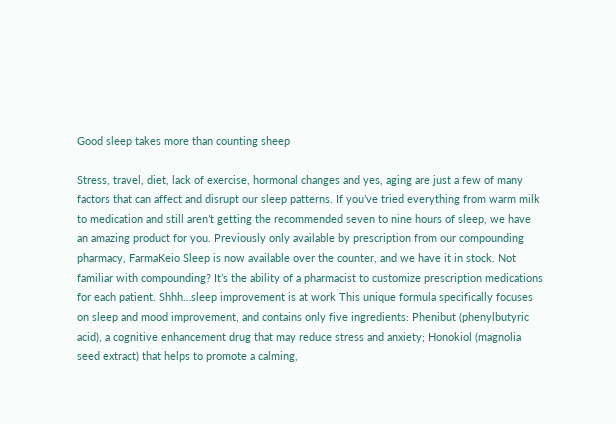Good sleep takes more than counting sheep

Stress, travel, diet, lack of exercise, hormonal changes and yes, aging are just a few of many factors that can affect and disrupt our sleep patterns. If you’ve tried everything from warm milk to medication and still aren’t getting the recommended seven to nine hours of sleep, we have an amazing product for you. Previously only available by prescription from our compounding pharmacy, FarmaKeio Sleep is now available over the counter, and we have it in stock. Not familiar with compounding? It’s the ability of a pharmacist to customize prescription medications for each patient. Shhh…sleep improvement is at work This unique formula specifically focuses on sleep and mood improvement, and contains only five ingredients: Phenibut (phenylbutyric acid), a cognitive enhancement drug that may reduce stress and anxiety; Honokiol (magnolia seed extract) that helps to promote a calming,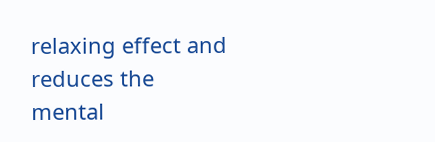relaxing effect and reduces the mental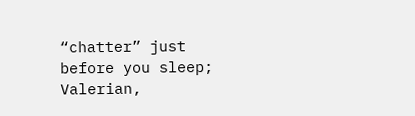“chatter” just before you sleep; Valerian,